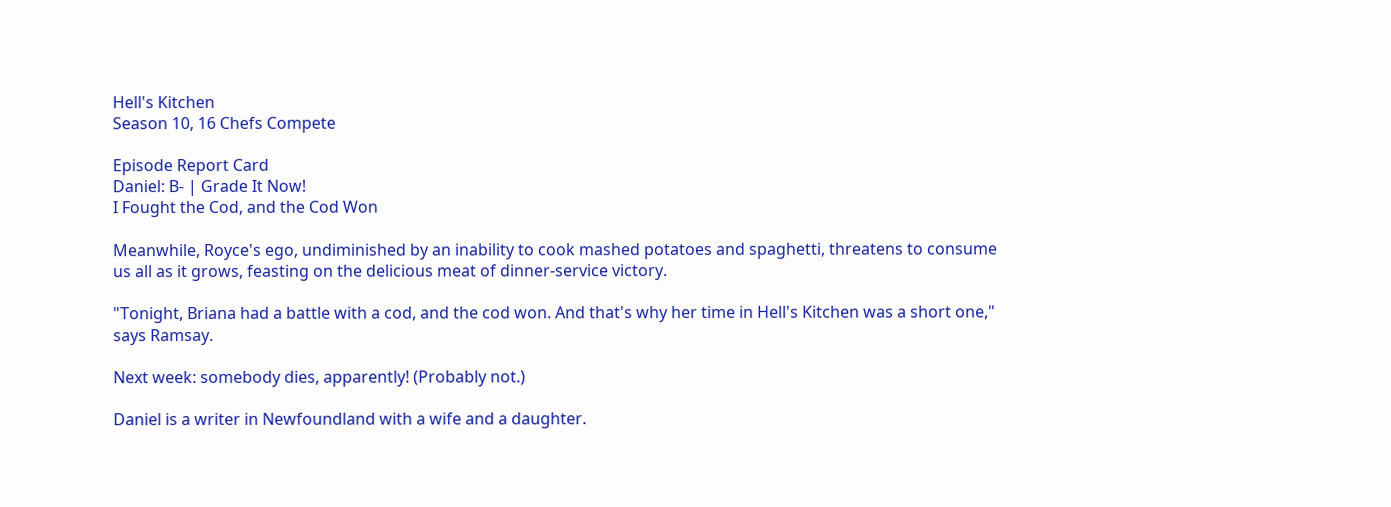Hell's Kitchen
Season 10, 16 Chefs Compete

Episode Report Card
Daniel: B- | Grade It Now!
I Fought the Cod, and the Cod Won

Meanwhile, Royce's ego, undiminished by an inability to cook mashed potatoes and spaghetti, threatens to consume us all as it grows, feasting on the delicious meat of dinner-service victory.

"Tonight, Briana had a battle with a cod, and the cod won. And that's why her time in Hell's Kitchen was a short one," says Ramsay.

Next week: somebody dies, apparently! (Probably not.)

Daniel is a writer in Newfoundland with a wife and a daughter.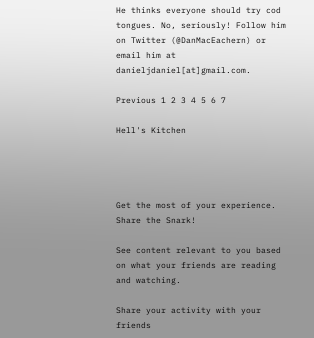He thinks everyone should try cod tongues. No, seriously! Follow him on Twitter (@DanMacEachern) or email him at danieljdaniel[at]gmail.com.

Previous 1 2 3 4 5 6 7

Hell's Kitchen




Get the most of your experience.
Share the Snark!

See content relevant to you based on what your friends are reading and watching.

Share your activity with your friends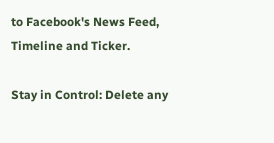to Facebook's News Feed, Timeline and Ticker.

Stay in Control: Delete any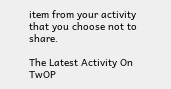item from your activity that you choose not to share.

The Latest Activity On TwOP